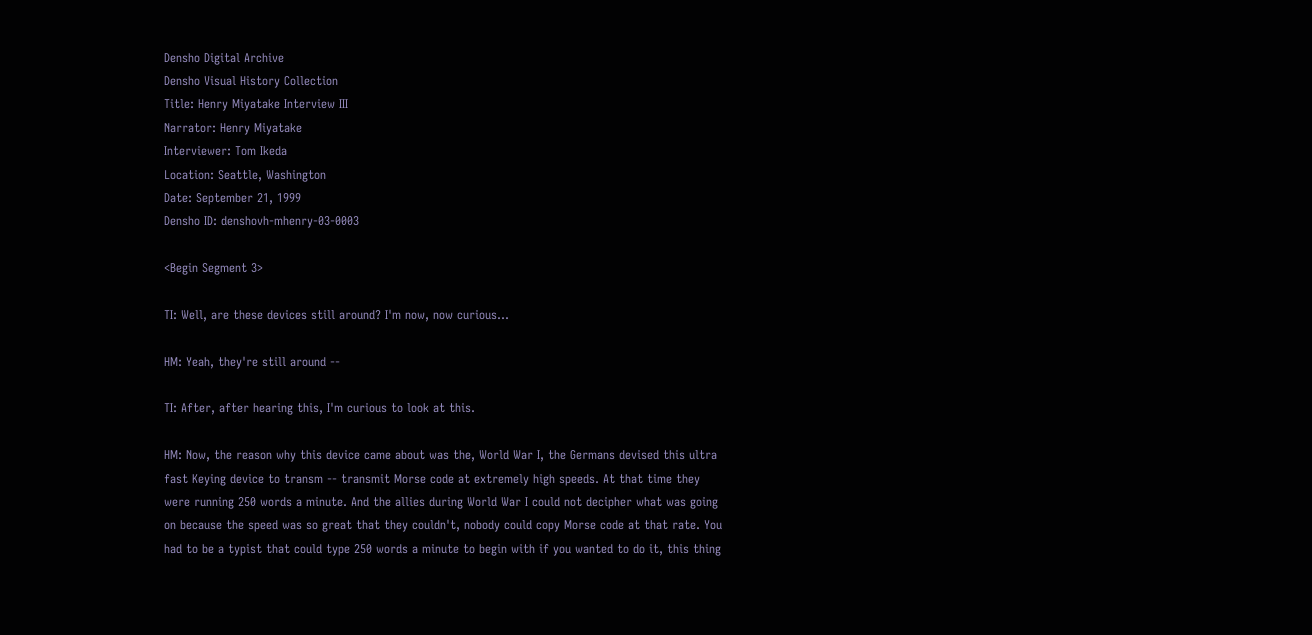Densho Digital Archive
Densho Visual History Collection
Title: Henry Miyatake Interview III
Narrator: Henry Miyatake
Interviewer: Tom Ikeda
Location: Seattle, Washington
Date: September 21, 1999
Densho ID: denshovh-mhenry-03-0003

<Begin Segment 3>

TI: Well, are these devices still around? I'm now, now curious...

HM: Yeah, they're still around --

TI: After, after hearing this, I'm curious to look at this.

HM: Now, the reason why this device came about was the, World War I, the Germans devised this ultra fast Keying device to transm -- transmit Morse code at extremely high speeds. At that time they were running 250 words a minute. And the allies during World War I could not decipher what was going on because the speed was so great that they couldn't, nobody could copy Morse code at that rate. You had to be a typist that could type 250 words a minute to begin with if you wanted to do it, this thing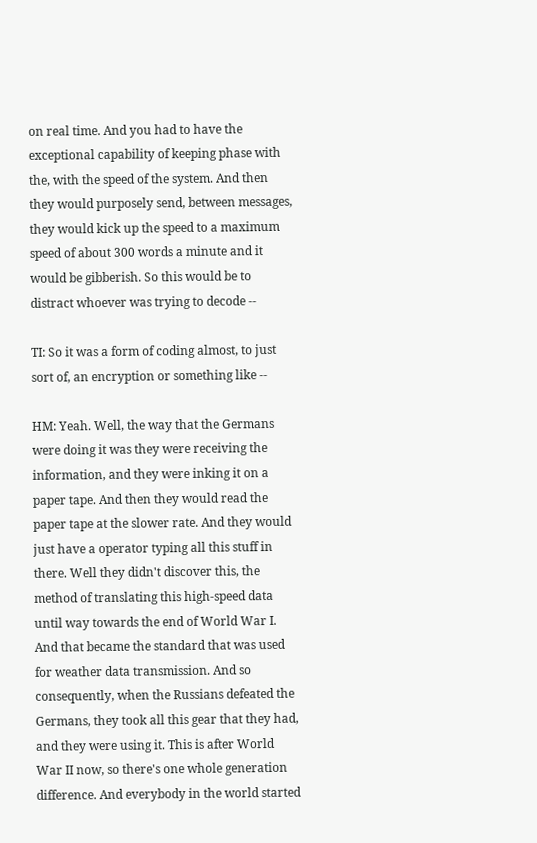on real time. And you had to have the exceptional capability of keeping phase with the, with the speed of the system. And then they would purposely send, between messages, they would kick up the speed to a maximum speed of about 300 words a minute and it would be gibberish. So this would be to distract whoever was trying to decode --

TI: So it was a form of coding almost, to just sort of, an encryption or something like --

HM: Yeah. Well, the way that the Germans were doing it was they were receiving the information, and they were inking it on a paper tape. And then they would read the paper tape at the slower rate. And they would just have a operator typing all this stuff in there. Well they didn't discover this, the method of translating this high-speed data until way towards the end of World War I. And that became the standard that was used for weather data transmission. And so consequently, when the Russians defeated the Germans, they took all this gear that they had, and they were using it. This is after World War II now, so there's one whole generation difference. And everybody in the world started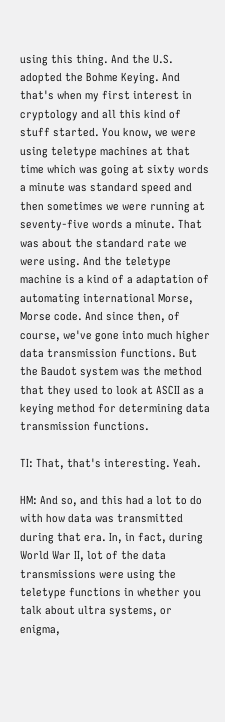using this thing. And the U.S. adopted the Bohme Keying. And that's when my first interest in cryptology and all this kind of stuff started. You know, we were using teletype machines at that time which was going at sixty words a minute was standard speed and then sometimes we were running at seventy-five words a minute. That was about the standard rate we were using. And the teletype machine is a kind of a adaptation of automating international Morse, Morse code. And since then, of course, we've gone into much higher data transmission functions. But the Baudot system was the method that they used to look at ASCII as a keying method for determining data transmission functions.

TI: That, that's interesting. Yeah.

HM: And so, and this had a lot to do with how data was transmitted during that era. In, in fact, during World War II, lot of the data transmissions were using the teletype functions in whether you talk about ultra systems, or enigma,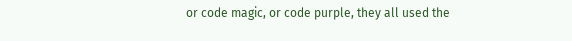or code magic, or code purple, they all used the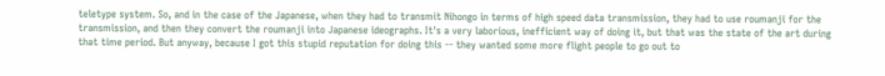teletype system. So, and in the case of the Japanese, when they had to transmit Nihongo in terms of high speed data transmission, they had to use roumanji for the transmission, and then they convert the roumanji into Japanese ideographs. It's a very laborious, inefficient way of doing it, but that was the state of the art during that time period. But anyway, because I got this stupid reputation for doing this -- they wanted some more flight people to go out to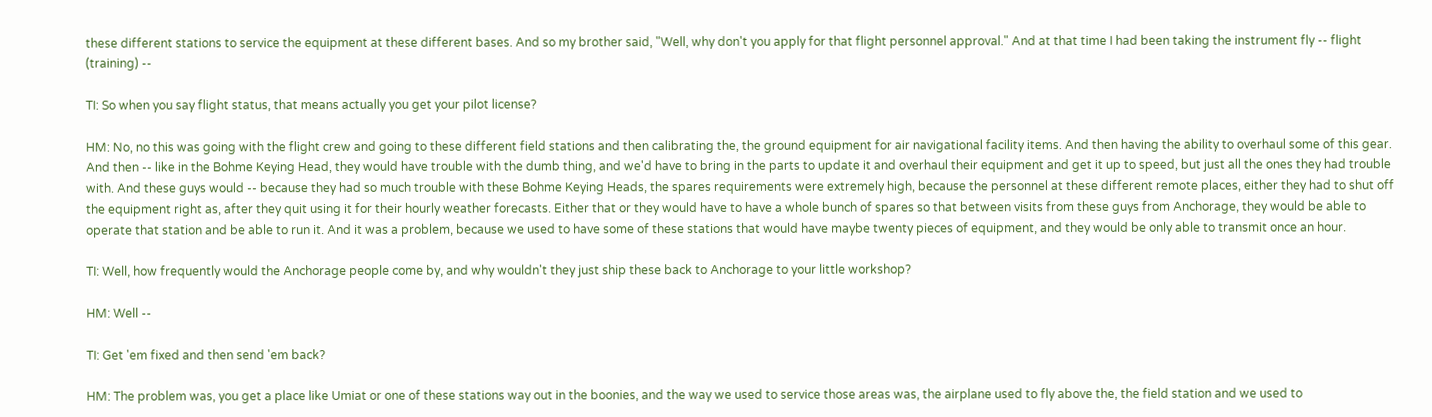these different stations to service the equipment at these different bases. And so my brother said, "Well, why don't you apply for that flight personnel approval." And at that time I had been taking the instrument fly -- flight (training) --

TI: So when you say flight status, that means actually you get your pilot license?

HM: No, no this was going with the flight crew and going to these different field stations and then calibrating the, the ground equipment for air navigational facility items. And then having the ability to overhaul some of this gear. And then -- like in the Bohme Keying Head, they would have trouble with the dumb thing, and we'd have to bring in the parts to update it and overhaul their equipment and get it up to speed, but just all the ones they had trouble with. And these guys would -- because they had so much trouble with these Bohme Keying Heads, the spares requirements were extremely high, because the personnel at these different remote places, either they had to shut off the equipment right as, after they quit using it for their hourly weather forecasts. Either that or they would have to have a whole bunch of spares so that between visits from these guys from Anchorage, they would be able to operate that station and be able to run it. And it was a problem, because we used to have some of these stations that would have maybe twenty pieces of equipment, and they would be only able to transmit once an hour.

TI: Well, how frequently would the Anchorage people come by, and why wouldn't they just ship these back to Anchorage to your little workshop?

HM: Well --

TI: Get 'em fixed and then send 'em back?

HM: The problem was, you get a place like Umiat or one of these stations way out in the boonies, and the way we used to service those areas was, the airplane used to fly above the, the field station and we used to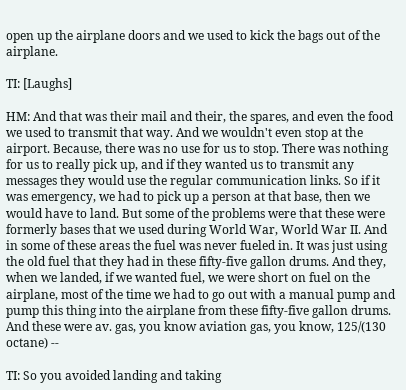open up the airplane doors and we used to kick the bags out of the airplane.

TI: [Laughs]

HM: And that was their mail and their, the spares, and even the food we used to transmit that way. And we wouldn't even stop at the airport. Because, there was no use for us to stop. There was nothing for us to really pick up, and if they wanted us to transmit any messages they would use the regular communication links. So if it was emergency, we had to pick up a person at that base, then we would have to land. But some of the problems were that these were formerly bases that we used during World War, World War II. And in some of these areas the fuel was never fueled in. It was just using the old fuel that they had in these fifty-five gallon drums. And they, when we landed, if we wanted fuel, we were short on fuel on the airplane, most of the time we had to go out with a manual pump and pump this thing into the airplane from these fifty-five gallon drums. And these were av. gas, you know aviation gas, you know, 125/(130 octane) --

TI: So you avoided landing and taking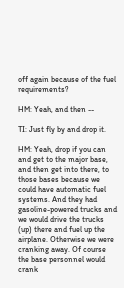off again because of the fuel requirements?

HM: Yeah, and then --

TI: Just fly by and drop it.

HM: Yeah, drop if you can and get to the major base, and then get into there, to those bases because we could have automatic fuel systems. And they had gasoline-powered trucks and we would drive the trucks (up) there and fuel up the airplane. Otherwise we were cranking away. Of course the base personnel would crank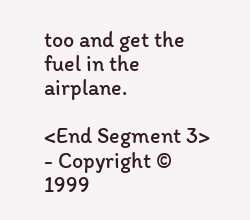too and get the fuel in the airplane.

<End Segment 3> - Copyright © 1999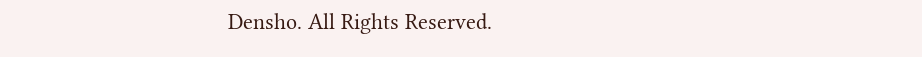Densho. All Rights Reserved.